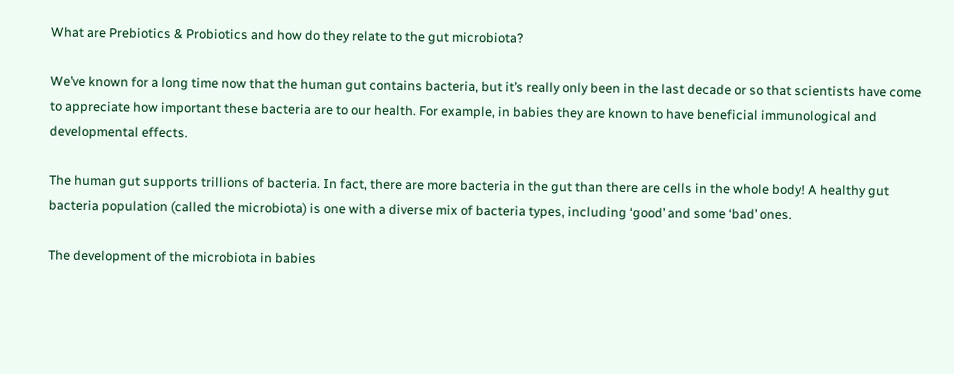What are Prebiotics & Probiotics and how do they relate to the gut microbiota?

We’ve known for a long time now that the human gut contains bacteria, but it’s really only been in the last decade or so that scientists have come to appreciate how important these bacteria are to our health. For example, in babies they are known to have beneficial immunological and developmental effects.

The human gut supports trillions of bacteria. In fact, there are more bacteria in the gut than there are cells in the whole body! A healthy gut bacteria population (called the microbiota) is one with a diverse mix of bacteria types, including ‘good’ and some ‘bad’ ones.

The development of the microbiota in babies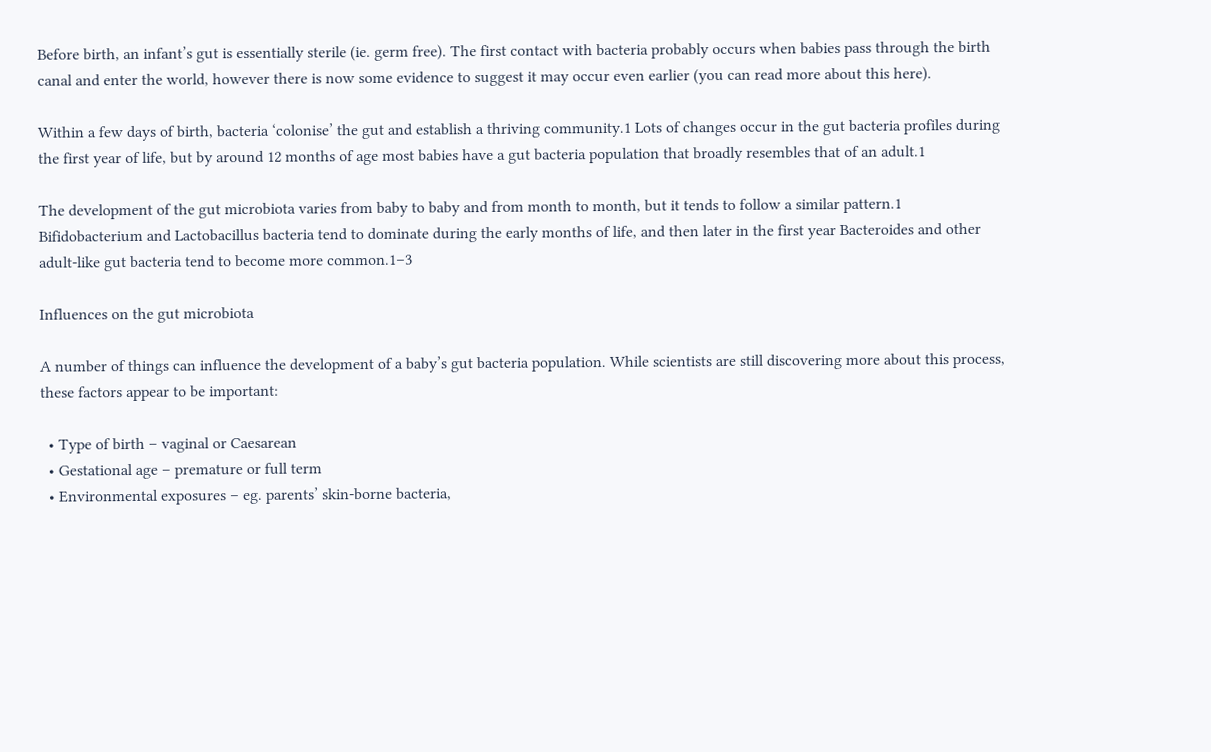Before birth, an infant’s gut is essentially sterile (ie. germ free). The first contact with bacteria probably occurs when babies pass through the birth canal and enter the world, however there is now some evidence to suggest it may occur even earlier (you can read more about this here).

Within a few days of birth, bacteria ‘colonise’ the gut and establish a thriving community.1 Lots of changes occur in the gut bacteria profiles during the first year of life, but by around 12 months of age most babies have a gut bacteria population that broadly resembles that of an adult.1

The development of the gut microbiota varies from baby to baby and from month to month, but it tends to follow a similar pattern.1 Bifidobacterium and Lactobacillus bacteria tend to dominate during the early months of life, and then later in the first year Bacteroides and other adult-like gut bacteria tend to become more common.1–3

Influences on the gut microbiota

A number of things can influence the development of a baby’s gut bacteria population. While scientists are still discovering more about this process, these factors appear to be important:

  • Type of birth – vaginal or Caesarean
  • Gestational age – premature or full term
  • Environmental exposures – eg. parents’ skin-borne bacteria,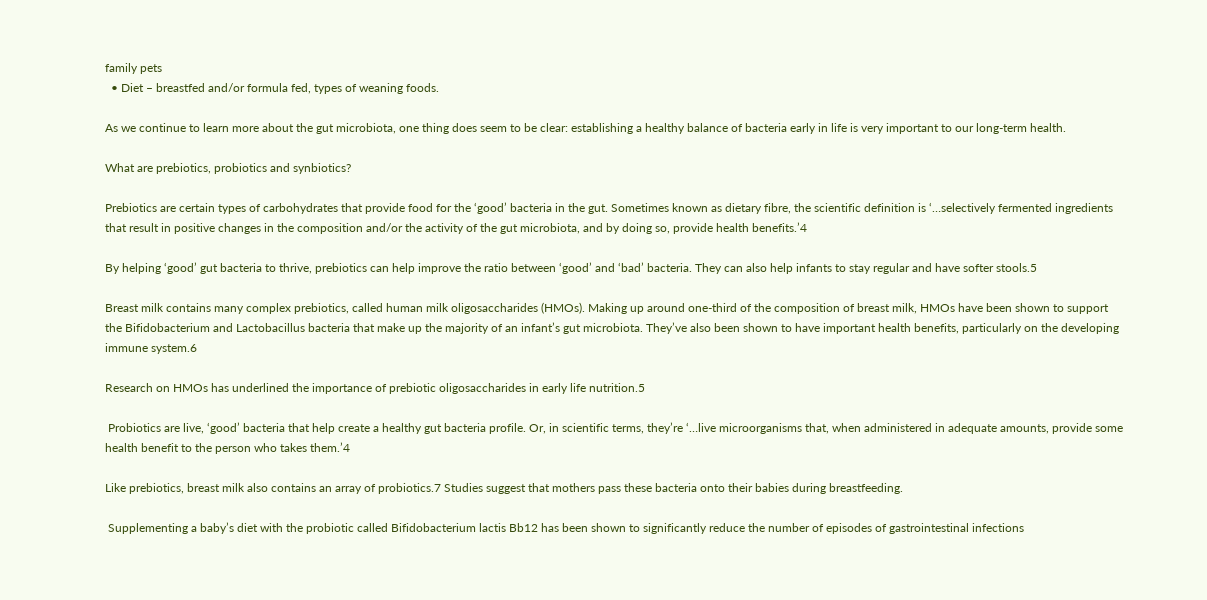family pets
  • Diet – breastfed and/or formula fed, types of weaning foods.

As we continue to learn more about the gut microbiota, one thing does seem to be clear: establishing a healthy balance of bacteria early in life is very important to our long-term health.

What are prebiotics, probiotics and synbiotics?

Prebiotics are certain types of carbohydrates that provide food for the ‘good’ bacteria in the gut. Sometimes known as dietary fibre, the scientific definition is ‘…selectively fermented ingredients that result in positive changes in the composition and/or the activity of the gut microbiota, and by doing so, provide health benefits.’4

By helping ‘good’ gut bacteria to thrive, prebiotics can help improve the ratio between ‘good’ and ‘bad’ bacteria. They can also help infants to stay regular and have softer stools.5

Breast milk contains many complex prebiotics, called human milk oligosaccharides (HMOs). Making up around one-third of the composition of breast milk, HMOs have been shown to support the Bifidobacterium and Lactobacillus bacteria that make up the majority of an infant’s gut microbiota. They’ve also been shown to have important health benefits, particularly on the developing immune system.6

Research on HMOs has underlined the importance of prebiotic oligosaccharides in early life nutrition.5

 Probiotics are live, ‘good’ bacteria that help create a healthy gut bacteria profile. Or, in scientific terms, they’re ‘…live microorganisms that, when administered in adequate amounts, provide some health benefit to the person who takes them.’4

Like prebiotics, breast milk also contains an array of probiotics.7 Studies suggest that mothers pass these bacteria onto their babies during breastfeeding.

 Supplementing a baby’s diet with the probiotic called Bifidobacterium lactis Bb12 has been shown to significantly reduce the number of episodes of gastrointestinal infections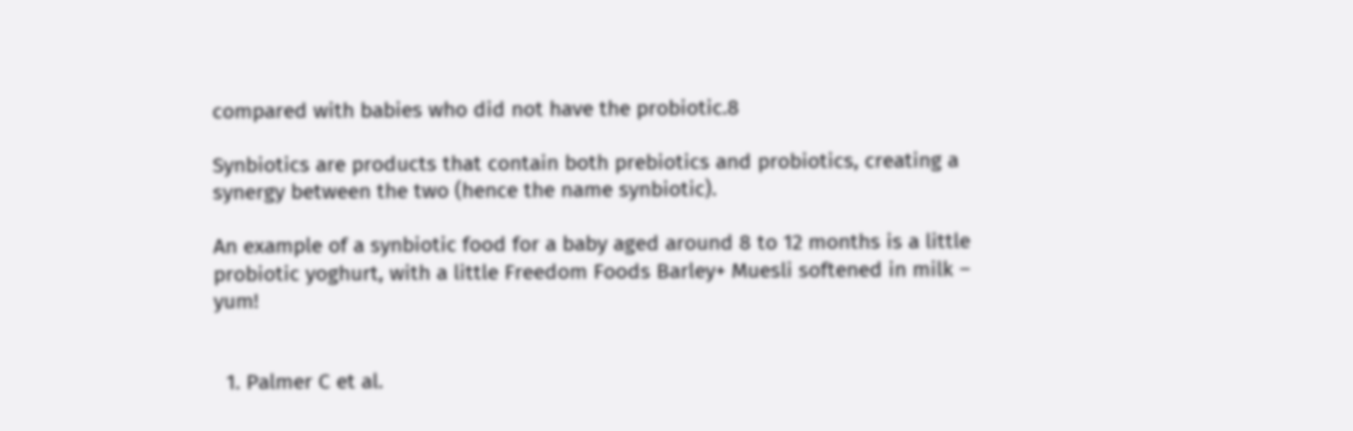compared with babies who did not have the probiotic.8

Synbiotics are products that contain both prebiotics and probiotics, creating a synergy between the two (hence the name synbiotic).

An example of a synbiotic food for a baby aged around 8 to 12 months is a little probiotic yoghurt, with a little Freedom Foods Barley+ Muesli softened in milk – yum!


  1. Palmer C et al.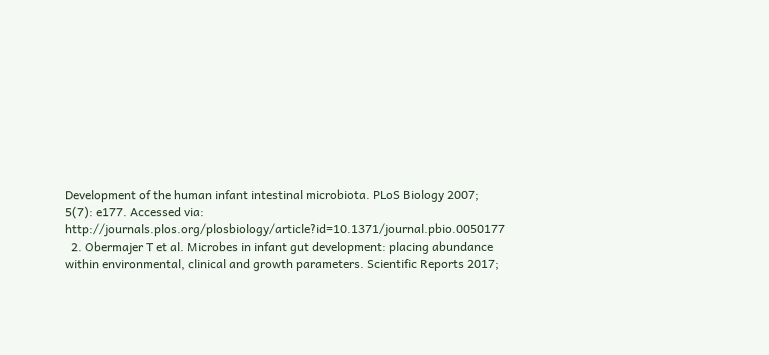Development of the human infant intestinal microbiota. PLoS Biology 2007; 5(7): e177. Accessed via: http://journals.plos.org/plosbiology/article?id=10.1371/journal.pbio.0050177
  2. Obermajer T et al. Microbes in infant gut development: placing abundance within environmental, clinical and growth parameters. Scientific Reports 2017;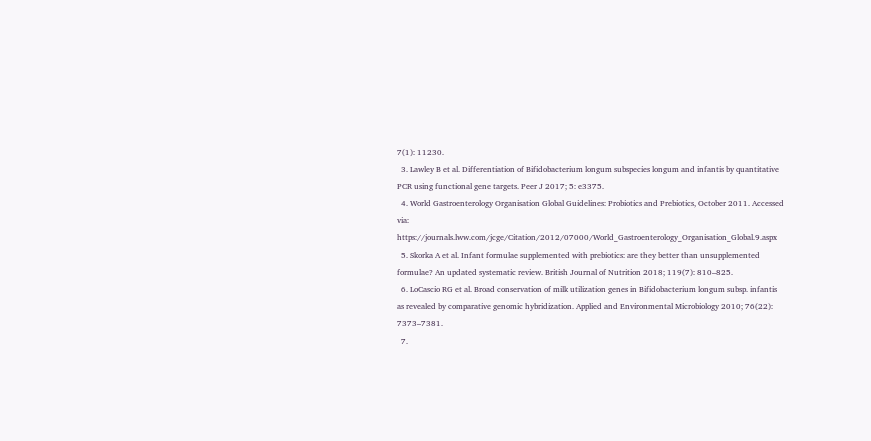7(1): 11230.
  3. Lawley B et al. Differentiation of Bifidobacterium longum subspecies longum and infantis by quantitative PCR using functional gene targets. Peer J 2017; 5: e3375.
  4. World Gastroenterology Organisation Global Guidelines: Probiotics and Prebiotics, October 2011. Accessed via: https://journals.lww.com/jcge/Citation/2012/07000/World_Gastroenterology_Organisation_Global.9.aspx
  5. Skorka A et al. Infant formulae supplemented with prebiotics: are they better than unsupplemented formulae? An updated systematic review. British Journal of Nutrition 2018; 119(7): 810–825.
  6. LoCascio RG et al. Broad conservation of milk utilization genes in Bifidobacterium longum subsp. infantis as revealed by comparative genomic hybridization. Applied and Environmental Microbiology 2010; 76(22): 7373–7381.
  7.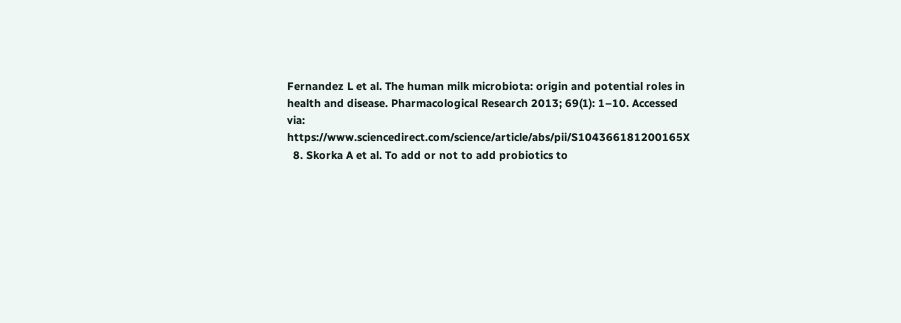Fernandez L et al. The human milk microbiota: origin and potential roles in health and disease. Pharmacological Research 2013; 69(1): 1–10. Accessed via: https://www.sciencedirect.com/science/article/abs/pii/S104366181200165X
  8. Skorka A et al. To add or not to add probiotics to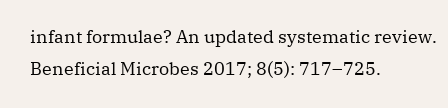infant formulae? An updated systematic review. Beneficial Microbes 2017; 8(5): 717–725.